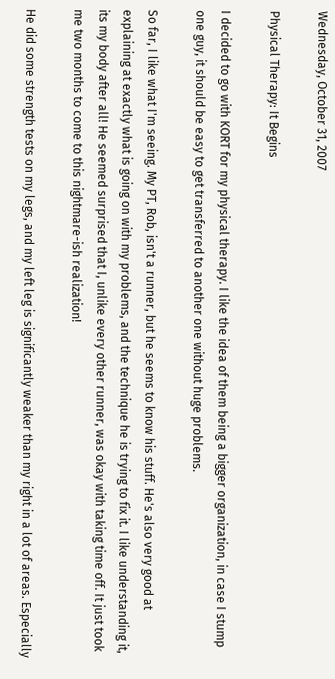Wednesday, October 31, 2007

Physical Therapy: It Begins

I decided to go with KORT for my physical therapy. I like the idea of them being a bigger organization, in case I stump one guy, it should be easy to get transferred to another one without huge problems.

So far, I like what I'm seeing. My PT, Rob, isn't a runner, but he seems to know his stuff. He's also very good at explaining at exactly what is going on with my problems, and the technique he is trying to fix it. I like understanding it, its my body after all! He seemed surprised that I, unlike every other runner, was okay with taking time off. It just took me two months to come to this nightmare-ish realization!

He did some strength tests on my legs, and my left leg is significantly weaker than my right in a lot of areas. Especially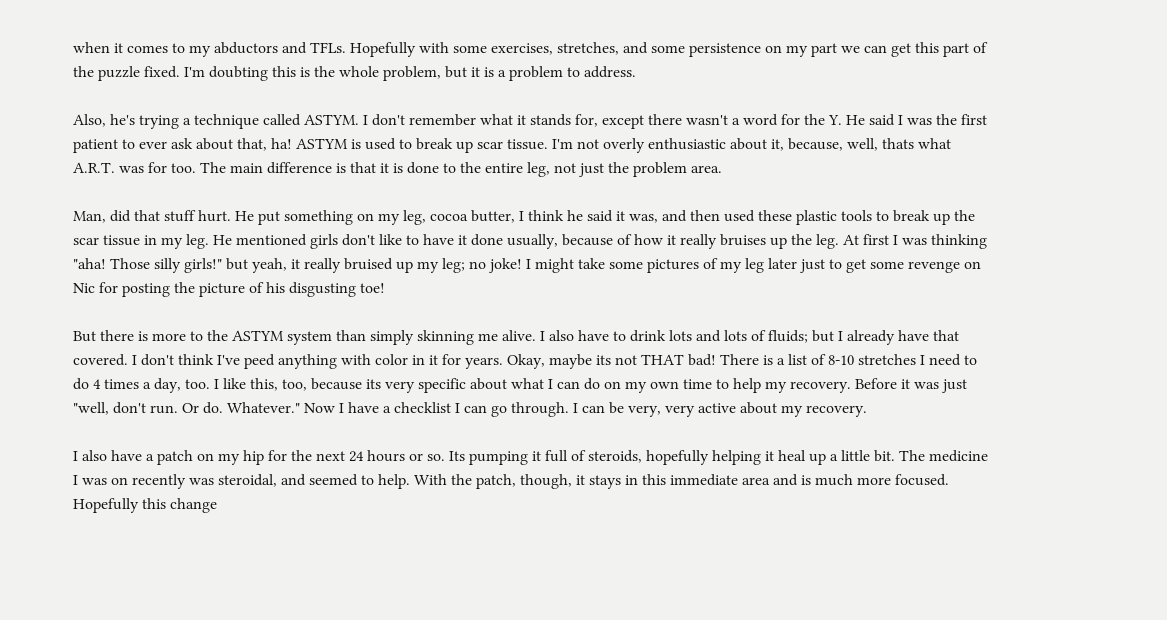when it comes to my abductors and TFLs. Hopefully with some exercises, stretches, and some persistence on my part we can get this part of the puzzle fixed. I'm doubting this is the whole problem, but it is a problem to address.

Also, he's trying a technique called ASTYM. I don't remember what it stands for, except there wasn't a word for the Y. He said I was the first patient to ever ask about that, ha! ASTYM is used to break up scar tissue. I'm not overly enthusiastic about it, because, well, thats what A.R.T. was for too. The main difference is that it is done to the entire leg, not just the problem area.

Man, did that stuff hurt. He put something on my leg, cocoa butter, I think he said it was, and then used these plastic tools to break up the scar tissue in my leg. He mentioned girls don't like to have it done usually, because of how it really bruises up the leg. At first I was thinking "aha! Those silly girls!" but yeah, it really bruised up my leg; no joke! I might take some pictures of my leg later just to get some revenge on Nic for posting the picture of his disgusting toe!

But there is more to the ASTYM system than simply skinning me alive. I also have to drink lots and lots of fluids; but I already have that covered. I don't think I've peed anything with color in it for years. Okay, maybe its not THAT bad! There is a list of 8-10 stretches I need to do 4 times a day, too. I like this, too, because its very specific about what I can do on my own time to help my recovery. Before it was just "well, don't run. Or do. Whatever." Now I have a checklist I can go through. I can be very, very active about my recovery.

I also have a patch on my hip for the next 24 hours or so. Its pumping it full of steroids, hopefully helping it heal up a little bit. The medicine I was on recently was steroidal, and seemed to help. With the patch, though, it stays in this immediate area and is much more focused. Hopefully this change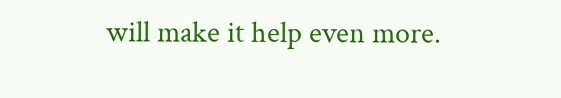will make it help even more.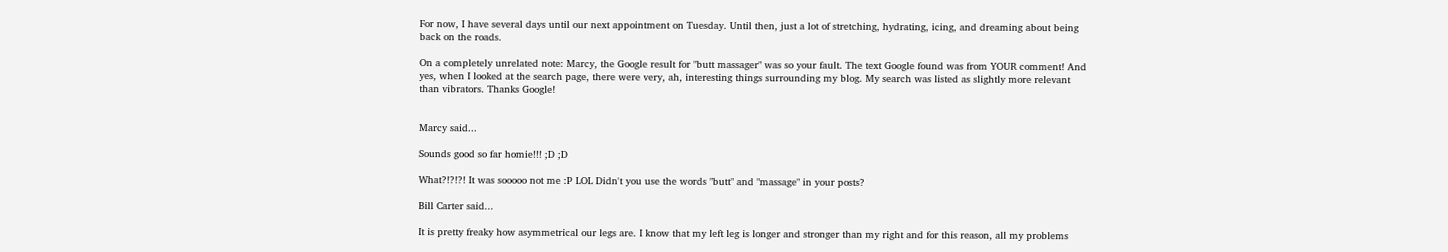For now, I have several days until our next appointment on Tuesday. Until then, just a lot of stretching, hydrating, icing, and dreaming about being back on the roads.

On a completely unrelated note: Marcy, the Google result for "butt massager" was so your fault. The text Google found was from YOUR comment! And yes, when I looked at the search page, there were very, ah, interesting things surrounding my blog. My search was listed as slightly more relevant than vibrators. Thanks Google!


Marcy said...

Sounds good so far homie!!! ;D ;D

What?!?!?! It was sooooo not me :P LOL Didn't you use the words "butt" and "massage" in your posts?

Bill Carter said...

It is pretty freaky how asymmetrical our legs are. I know that my left leg is longer and stronger than my right and for this reason, all my problems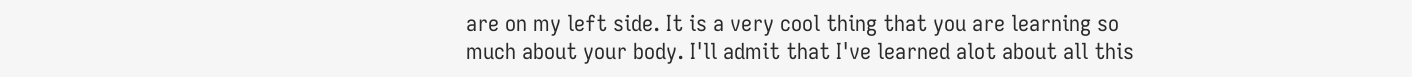are on my left side. It is a very cool thing that you are learning so much about your body. I'll admit that I've learned alot about all this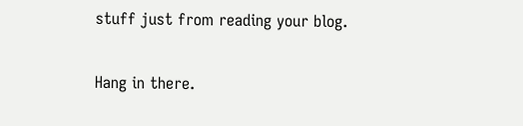stuff just from reading your blog.

Hang in there.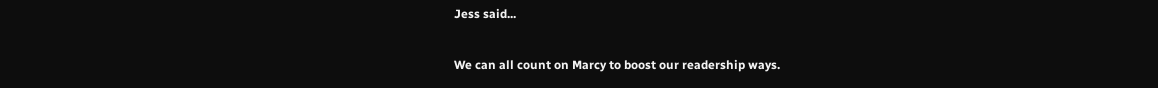Jess said...

We can all count on Marcy to boost our readership ways.